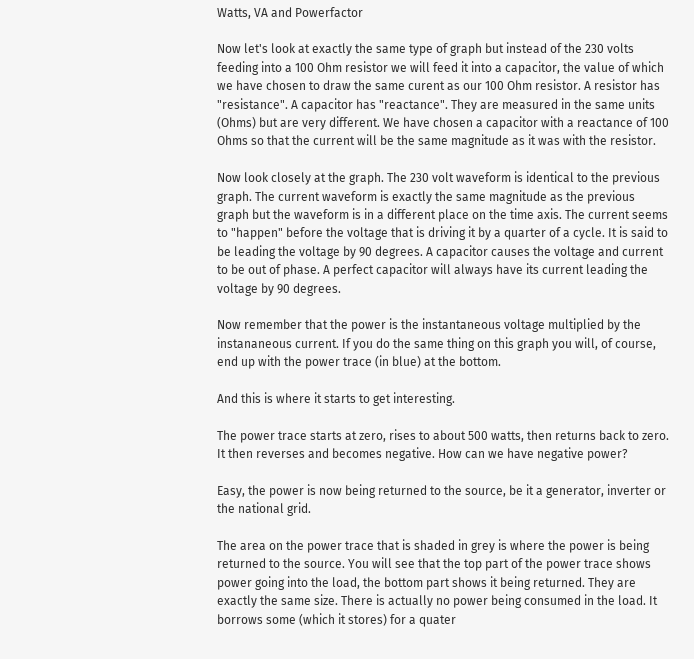Watts, VA and Powerfactor

Now let's look at exactly the same type of graph but instead of the 230 volts feeding into a 100 Ohm resistor we will feed it into a capacitor, the value of which we have chosen to draw the same curent as our 100 Ohm resistor. A resistor has "resistance". A capacitor has "reactance". They are measured in the same units (Ohms) but are very different. We have chosen a capacitor with a reactance of 100 Ohms so that the current will be the same magnitude as it was with the resistor.

Now look closely at the graph. The 230 volt waveform is identical to the previous graph. The current waveform is exactly the same magnitude as the previous graph but the waveform is in a different place on the time axis. The current seems to "happen" before the voltage that is driving it by a quarter of a cycle. It is said to be leading the voltage by 90 degrees. A capacitor causes the voltage and current to be out of phase. A perfect capacitor will always have its current leading the voltage by 90 degrees.

Now remember that the power is the instantaneous voltage multiplied by the instananeous current. If you do the same thing on this graph you will, of course, end up with the power trace (in blue) at the bottom.

And this is where it starts to get interesting.

The power trace starts at zero, rises to about 500 watts, then returns back to zero. It then reverses and becomes negative. How can we have negative power?

Easy, the power is now being returned to the source, be it a generator, inverter or the national grid.

The area on the power trace that is shaded in grey is where the power is being returned to the source. You will see that the top part of the power trace shows power going into the load, the bottom part shows it being returned. They are exactly the same size. There is actually no power being consumed in the load. It borrows some (which it stores) for a quater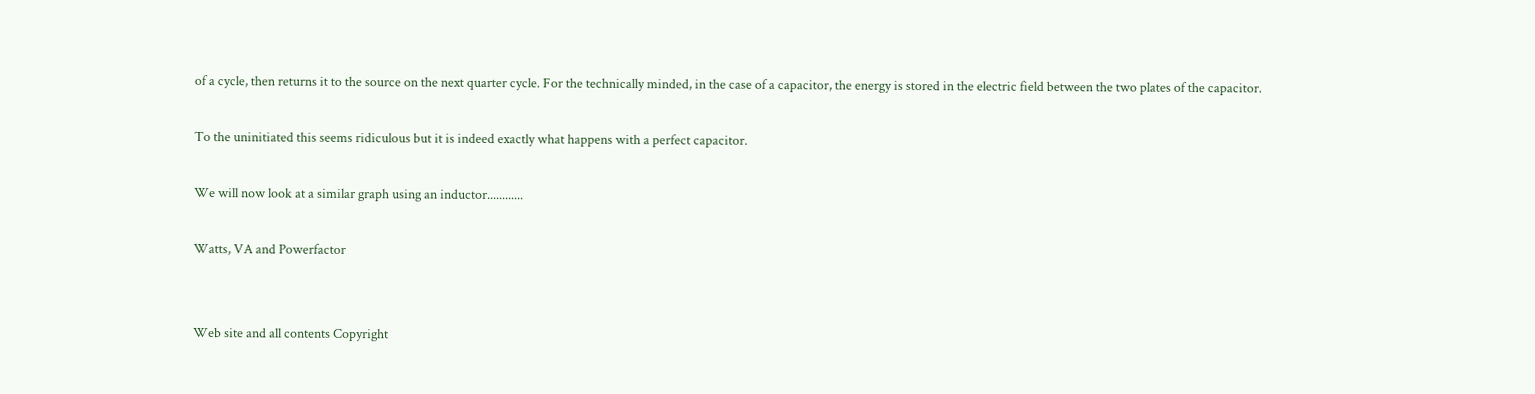of a cycle, then returns it to the source on the next quarter cycle. For the technically minded, in the case of a capacitor, the energy is stored in the electric field between the two plates of the capacitor.

To the uninitiated this seems ridiculous but it is indeed exactly what happens with a perfect capacitor.

We will now look at a similar graph using an inductor............

Watts, VA and Powerfactor


Web site and all contents Copyright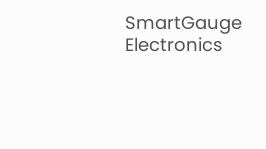SmartGauge Electronics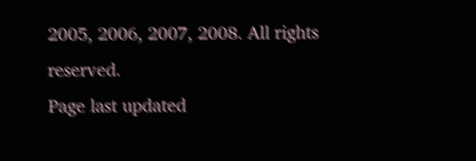2005, 2006, 2007, 2008. All rights reserved.
Page last updated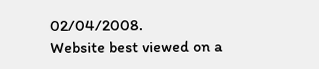02/04/2008.
Website best viewed on a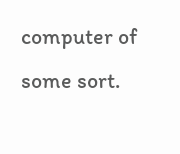computer of some sort.